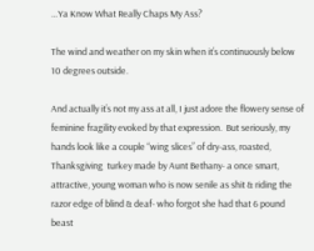…Ya Know What Really Chaps My Ass?

The wind and weather on my skin when it’s continuously below 10 degrees outside.

And actually it’s not my ass at all, I just adore the flowery sense of feminine fragility evoked by that expression.  But seriously, my hands look like a couple “wing slices” of dry-ass, roasted, Thanksgiving  turkey made by Aunt Bethany- a once smart, attractive, young woman who is now senile as shit & riding the razor edge of blind & deaf- who forgot she had that 6 pound beast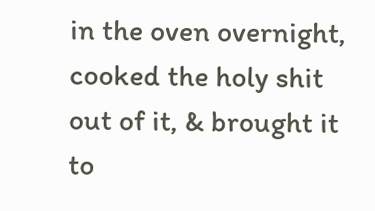in the oven overnight, cooked the holy shit out of it, & brought it to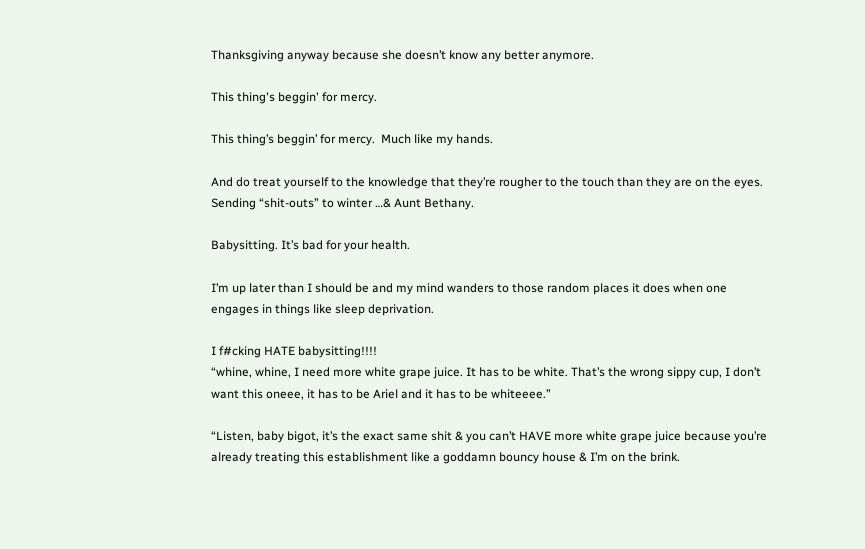Thanksgiving anyway because she doesn’t know any better anymore.

This thing's beggin' for mercy.

This thing’s beggin’ for mercy.  Much like my hands.

And do treat yourself to the knowledge that they’re rougher to the touch than they are on the eyes.  Sending “shit-outs” to winter …& Aunt Bethany.

Babysitting. It’s bad for your health.

I’m up later than I should be and my mind wanders to those random places it does when one engages in things like sleep deprivation.

I f#cking HATE babysitting!!!!
“whine, whine, I need more white grape juice. It has to be white. That’s the wrong sippy cup, I don’t want this oneee, it has to be Ariel and it has to be whiteeee.”

“Listen, baby bigot, it’s the exact same shit & you can’t HAVE more white grape juice because you’re already treating this establishment like a goddamn bouncy house & I’m on the brink.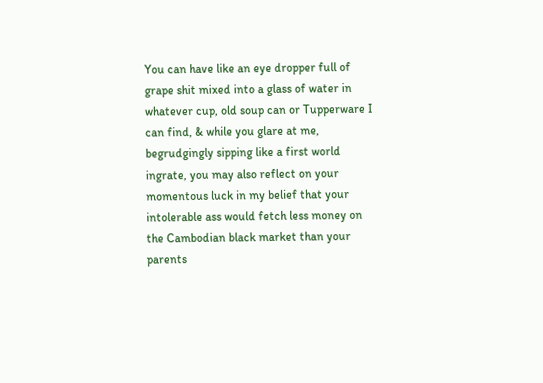You can have like an eye dropper full of grape shit mixed into a glass of water in whatever cup, old soup can or Tupperware I can find, & while you glare at me, begrudgingly sipping like a first world ingrate, you may also reflect on your momentous luck in my belief that your intolerable ass would fetch less money on the Cambodian black market than your parents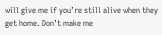will give me if you’re still alive when they get home. Don’t make me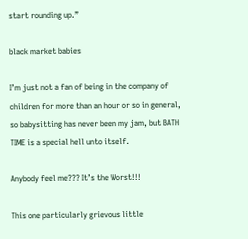start rounding up.”

black market babies

I’m just not a fan of being in the company of children for more than an hour or so in general, so babysitting has never been my jam, but BATH TIME is a special hell unto itself.

Anybody feel me??? It’s the Worst!!!

This one particularly grievous little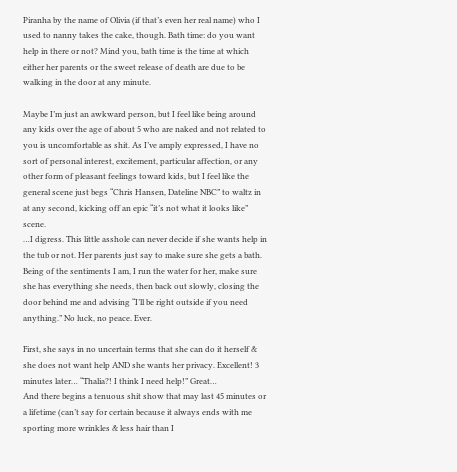Piranha by the name of Olivia (if that’s even her real name) who I used to nanny takes the cake, though. Bath time: do you want help in there or not? Mind you, bath time is the time at which either her parents or the sweet release of death are due to be walking in the door at any minute.

Maybe I’m just an awkward person, but I feel like being around any kids over the age of about 5 who are naked and not related to you is uncomfortable as shit. As I’ve amply expressed, I have no sort of personal interest, excitement, particular affection, or any other form of pleasant feelings toward kids, but I feel like the general scene just begs “Chris Hansen, Dateline NBC” to waltz in at any second, kicking off an epic “it’s not what it looks like” scene.
…I digress. This little asshole can never decide if she wants help in the tub or not. Her parents just say to make sure she gets a bath. Being of the sentiments I am, I run the water for her, make sure she has everything she needs, then back out slowly, closing the door behind me and advising “I’ll be right outside if you need anything.” No luck, no peace. Ever.

First, she says in no uncertain terms that she can do it herself & she does not want help AND she wants her privacy. Excellent! 3 minutes later… “Thalia?! I think I need help!” Great…
And there begins a tenuous shit show that may last 45 minutes or a lifetime (can’t say for certain because it always ends with me sporting more wrinkles & less hair than I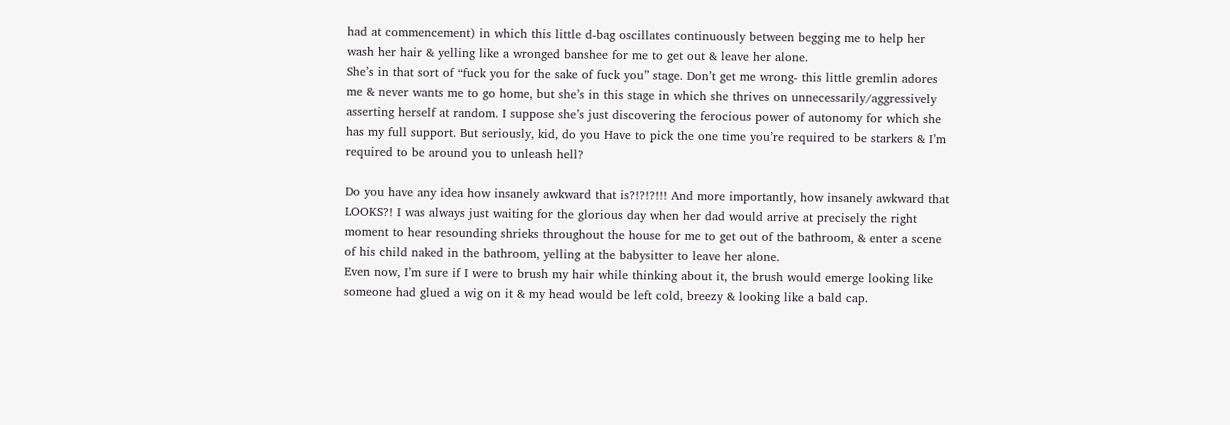had at commencement) in which this little d-bag oscillates continuously between begging me to help her wash her hair & yelling like a wronged banshee for me to get out & leave her alone.
She’s in that sort of “fuck you for the sake of fuck you” stage. Don’t get me wrong- this little gremlin adores me & never wants me to go home, but she’s in this stage in which she thrives on unnecessarily/aggressively asserting herself at random. I suppose she’s just discovering the ferocious power of autonomy for which she has my full support. But seriously, kid, do you Have to pick the one time you’re required to be starkers & I’m required to be around you to unleash hell?

Do you have any idea how insanely awkward that is?!?!?!!! And more importantly, how insanely awkward that LOOKS?! I was always just waiting for the glorious day when her dad would arrive at precisely the right moment to hear resounding shrieks throughout the house for me to get out of the bathroom, & enter a scene of his child naked in the bathroom, yelling at the babysitter to leave her alone.
Even now, I’m sure if I were to brush my hair while thinking about it, the brush would emerge looking like someone had glued a wig on it & my head would be left cold, breezy & looking like a bald cap.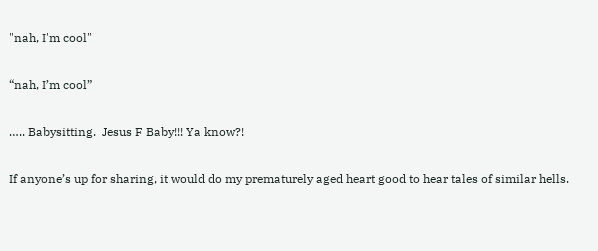"nah, I'm cool"

“nah, I’m cool”

….. Babysitting.  Jesus F Baby!!! Ya know?!

If anyone’s up for sharing, it would do my prematurely aged heart good to hear tales of similar hells.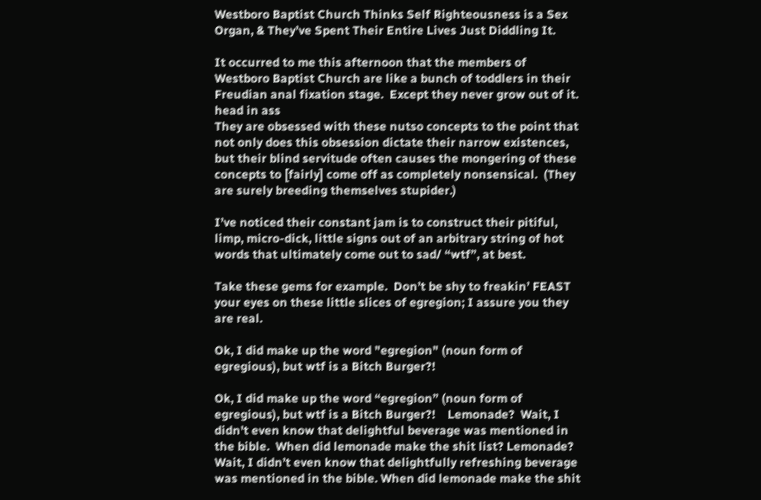Westboro Baptist Church Thinks Self Righteousness is a Sex Organ, & They’ve Spent Their Entire Lives Just Diddling It.

It occurred to me this afternoon that the members of Westboro Baptist Church are like a bunch of toddlers in their Freudian anal fixation stage.  Except they never grow out of it.
head in ass
They are obsessed with these nutso concepts to the point that not only does this obsession dictate their narrow existences, but their blind servitude often causes the mongering of these concepts to [fairly] come off as completely nonsensical.  (They are surely breeding themselves stupider.)

I’ve noticed their constant jam is to construct their pitiful, limp, micro-dick, little signs out of an arbitrary string of hot words that ultimately come out to sad/ “wtf”, at best.

Take these gems for example.  Don’t be shy to freakin’ FEAST your eyes on these little slices of egregion; I assure you they are real.

Ok, I did make up the word "egregion" (noun form of egregious), but wtf is a Bitch Burger?!

Ok, I did make up the word “egregion” (noun form of egregious), but wtf is a Bitch Burger?!    Lemonade?  Wait, I didn't even know that delightful beverage was mentioned in the bible.  When did lemonade make the shit list? Lemonade?  Wait, I didn’t even know that delightfully refreshing beverage was mentioned in the bible. When did lemonade make the shit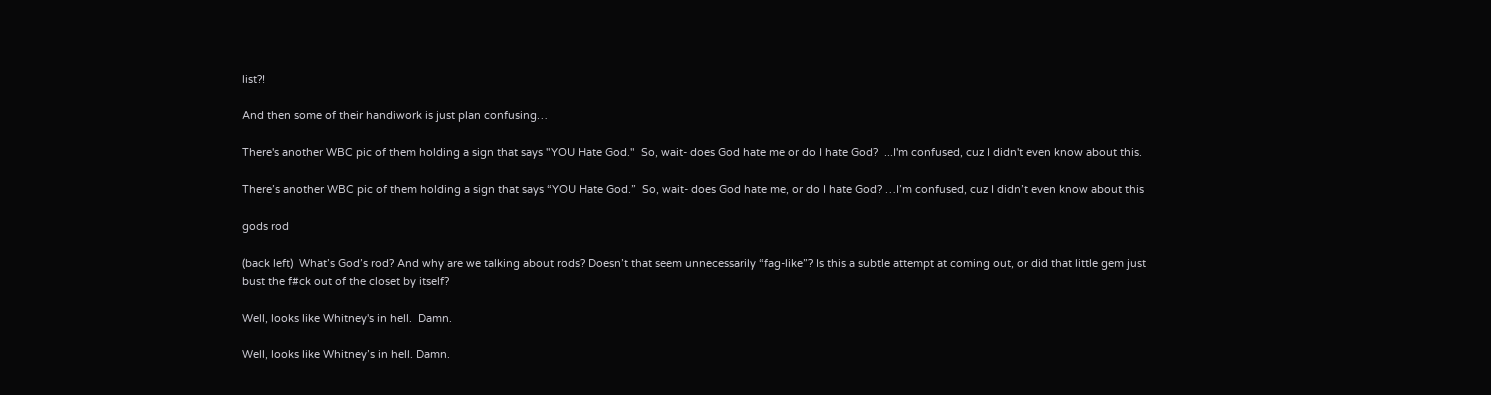list?!

And then some of their handiwork is just plan confusing…

There's another WBC pic of them holding a sign that says "YOU Hate God."  So, wait- does God hate me or do I hate God?  ...I'm confused, cuz I didn't even know about this.

There’s another WBC pic of them holding a sign that says “YOU Hate God.”  So, wait- does God hate me, or do I hate God? …I’m confused, cuz I didn’t even know about this

gods rod

(back left)  What’s God’s rod? And why are we talking about rods? Doesn’t that seem unnecessarily “fag-like”? Is this a subtle attempt at coming out, or did that little gem just bust the f#ck out of the closet by itself?

Well, looks like Whitney's in hell.  Damn.

Well, looks like Whitney’s in hell. Damn.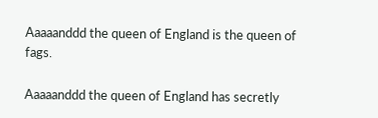Aaaaanddd the queen of England is the queen of fags.

Aaaaanddd the queen of England has secretly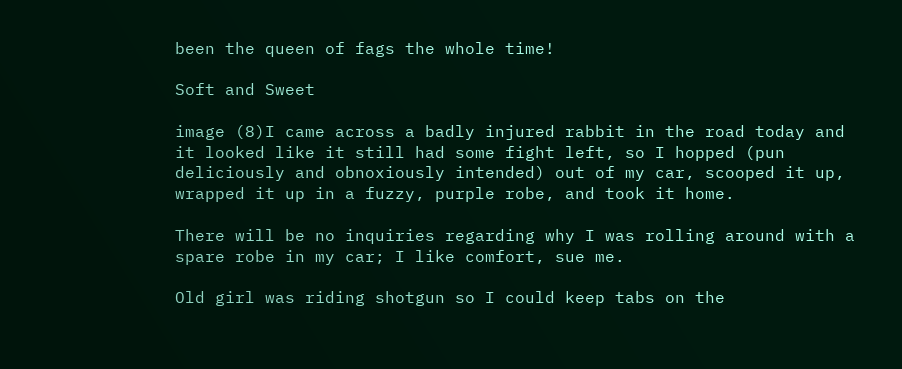been the queen of fags the whole time!

Soft and Sweet

image (8)I came across a badly injured rabbit in the road today and it looked like it still had some fight left, so I hopped (pun deliciously and obnoxiously intended) out of my car, scooped it up, wrapped it up in a fuzzy, purple robe, and took it home.

There will be no inquiries regarding why I was rolling around with a spare robe in my car; I like comfort, sue me.

Old girl was riding shotgun so I could keep tabs on the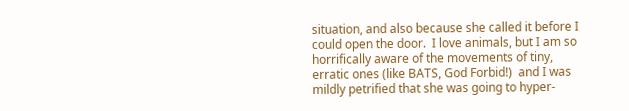situation, and also because she called it before I could open the door.  I love animals, but I am so horrifically aware of the movements of tiny, erratic ones (like BATS, God Forbid!)  and I was mildly petrified that she was going to hyper-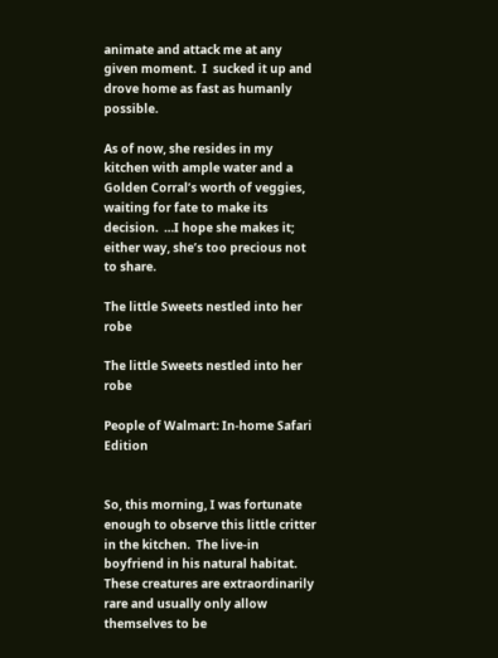animate and attack me at any given moment.  I  sucked it up and drove home as fast as humanly possible.

As of now, she resides in my kitchen with ample water and a Golden Corral’s worth of veggies, waiting for fate to make its decision.  …I hope she makes it; either way, she’s too precious not to share.

The little Sweets nestled into her robe

The little Sweets nestled into her robe

People of Walmart: In-home Safari Edition


So, this morning, I was fortunate enough to observe this little critter in the kitchen.  The live-in boyfriend in his natural habitat.  These creatures are extraordinarily rare and usually only allow themselves to be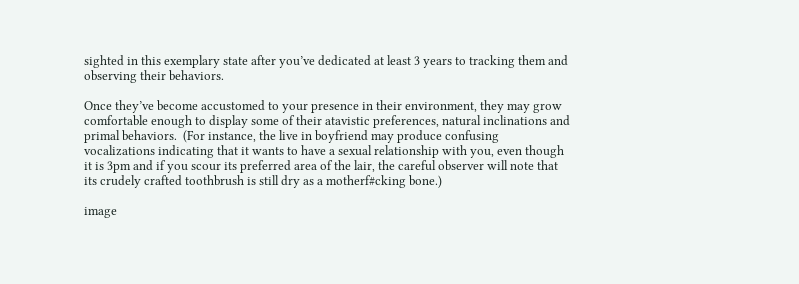sighted in this exemplary state after you’ve dedicated at least 3 years to tracking them and observing their behaviors.

Once they’ve become accustomed to your presence in their environment, they may grow comfortable enough to display some of their atavistic preferences, natural inclinations and primal behaviors.  (For instance, the live in boyfriend may produce confusing vocalizations indicating that it wants to have a sexual relationship with you, even though it is 3pm and if you scour its preferred area of the lair, the careful observer will note that its crudely crafted toothbrush is still dry as a motherf#cking bone.)

image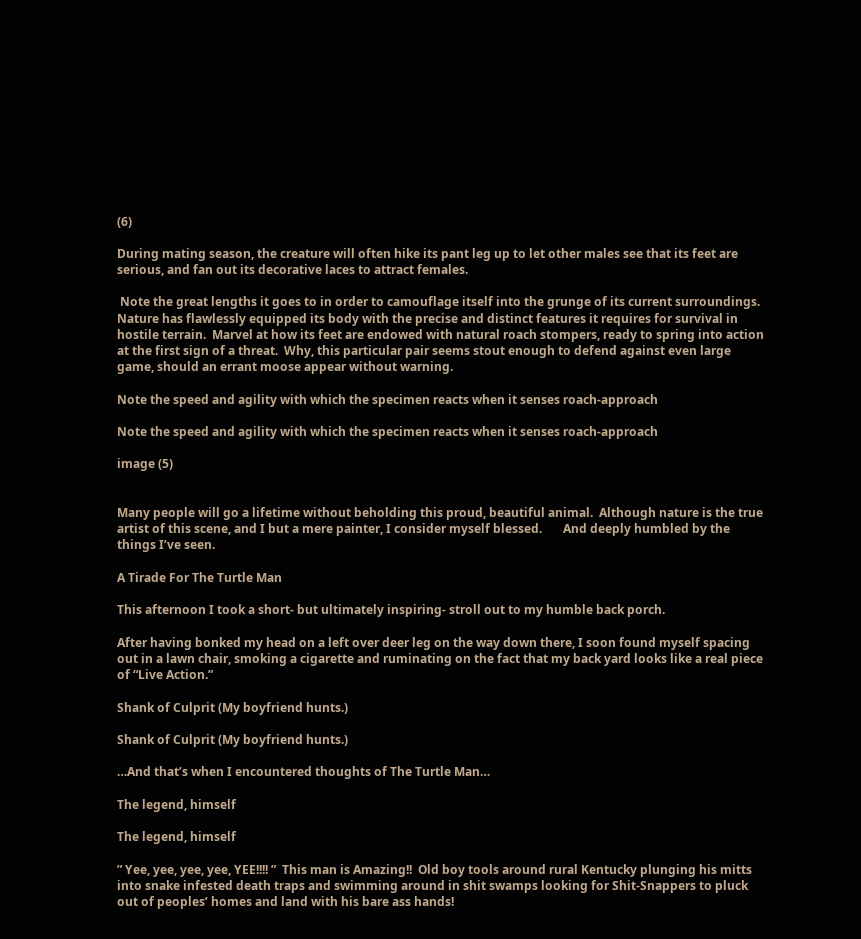(6)

During mating season, the creature will often hike its pant leg up to let other males see that its feet are serious, and fan out its decorative laces to attract females.

 Note the great lengths it goes to in order to camouflage itself into the grunge of its current surroundings.  Nature has flawlessly equipped its body with the precise and distinct features it requires for survival in hostile terrain.  Marvel at how its feet are endowed with natural roach stompers, ready to spring into action at the first sign of a threat.  Why, this particular pair seems stout enough to defend against even large game, should an errant moose appear without warning.

Note the speed and agility with which the specimen reacts when it senses roach-approach

Note the speed and agility with which the specimen reacts when it senses roach-approach

image (5)


Many people will go a lifetime without beholding this proud, beautiful animal.  Although nature is the true artist of this scene, and I but a mere painter, I consider myself blessed.       And deeply humbled by the things I’ve seen.

A Tirade For The Turtle Man

This afternoon I took a short- but ultimately inspiring- stroll out to my humble back porch.

After having bonked my head on a left over deer leg on the way down there, I soon found myself spacing out in a lawn chair, smoking a cigarette and ruminating on the fact that my back yard looks like a real piece of “Live Action.”

Shank of Culprit (My boyfriend hunts.)

Shank of Culprit (My boyfriend hunts.)

…And that’s when I encountered thoughts of The Turtle Man…

The legend, himself

The legend, himself

” Yee, yee, yee, yee, YEE!!!! ”  This man is Amazing!!  Old boy tools around rural Kentucky plunging his mitts into snake infested death traps and swimming around in shit swamps looking for Shit-Snappers to pluck out of peoples’ homes and land with his bare ass hands!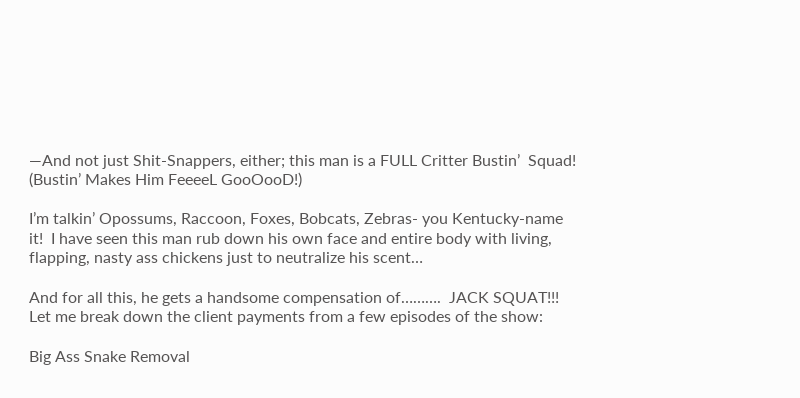—And not just Shit-Snappers, either; this man is a FULL Critter Bustin’  Squad!  (Bustin’ Makes Him FeeeeL GooOooD!)

I’m talkin’ Opossums, Raccoon, Foxes, Bobcats, Zebras- you Kentucky-name it!  I have seen this man rub down his own face and entire body with living, flapping, nasty ass chickens just to neutralize his scent…

And for all this, he gets a handsome compensation of……….  JACK SQUAT!!!  Let me break down the client payments from a few episodes of the show:

Big Ass Snake Removal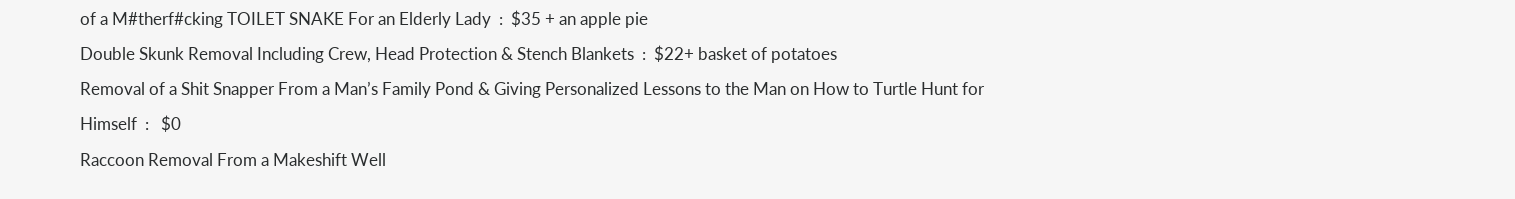of a M#therf#cking TOILET SNAKE For an Elderly Lady  :  $35 + an apple pie
Double Skunk Removal Including Crew, Head Protection & Stench Blankets  :  $22+ basket of potatoes
Removal of a Shit Snapper From a Man’s Family Pond & Giving Personalized Lessons to the Man on How to Turtle Hunt for Himself  :   $0
Raccoon Removal From a Makeshift Well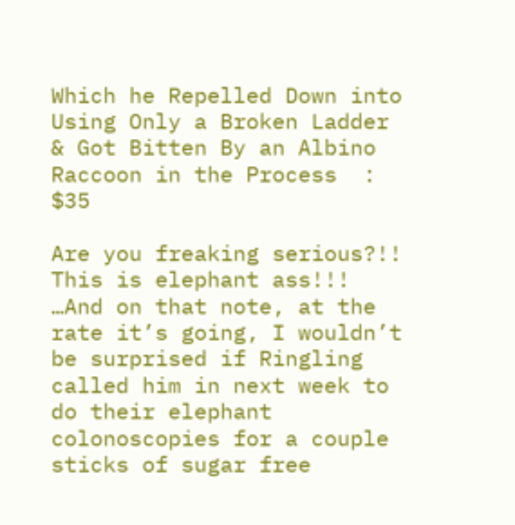Which he Repelled Down into Using Only a Broken Ladder & Got Bitten By an Albino Raccoon in the Process  :  $35

Are you freaking serious?!!  This is elephant ass!!!   …And on that note, at the rate it’s going, I wouldn’t be surprised if Ringling called him in next week to do their elephant colonoscopies for a couple sticks of sugar free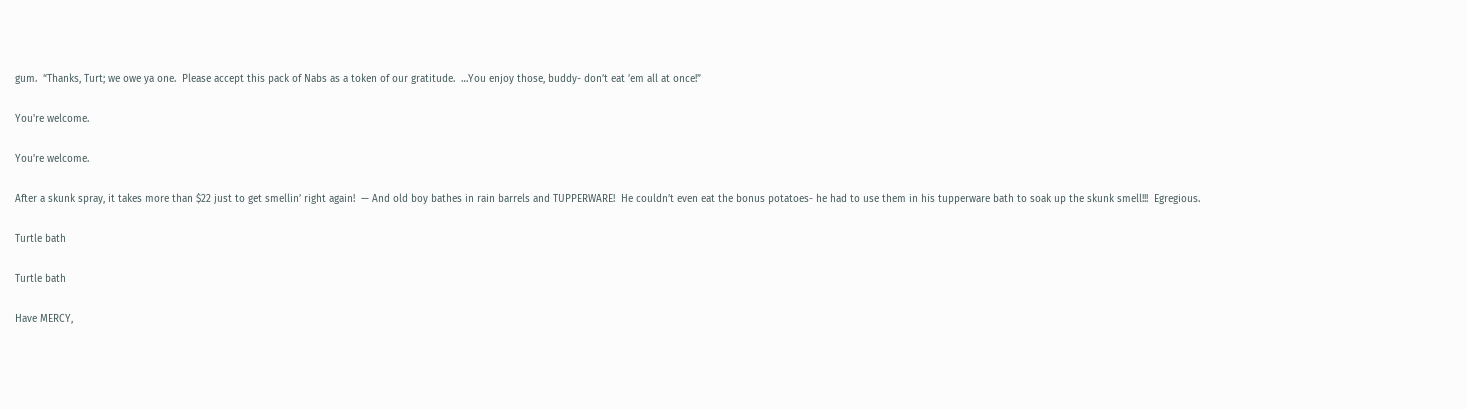gum.  “Thanks, Turt; we owe ya one.  Please accept this pack of Nabs as a token of our gratitude.  …You enjoy those, buddy- don’t eat ’em all at once!”

You're welcome.

You’re welcome.

After a skunk spray, it takes more than $22 just to get smellin’ right again!  — And old boy bathes in rain barrels and TUPPERWARE!  He couldn’t even eat the bonus potatoes- he had to use them in his tupperware bath to soak up the skunk smell!!!  Egregious.

Turtle bath

Turtle bath

Have MERCY,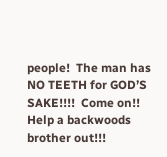people!  The man has NO TEETH for GOD’S SAKE!!!!  Come on!!  Help a backwoods brother out!!!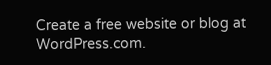Create a free website or blog at WordPress.com.